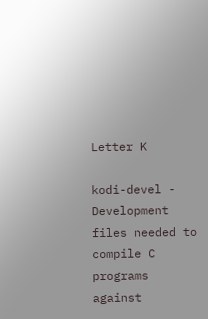Letter K

kodi-devel - Development files needed to compile C programs against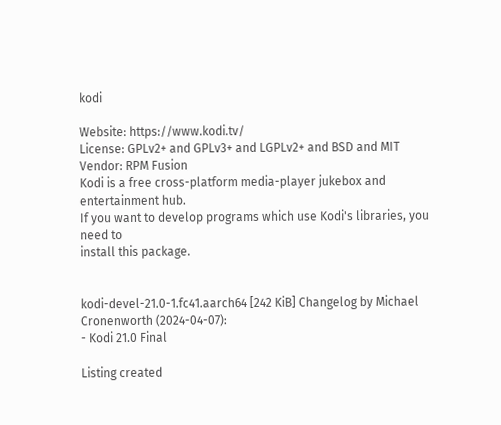kodi

Website: https://www.kodi.tv/
License: GPLv2+ and GPLv3+ and LGPLv2+ and BSD and MIT
Vendor: RPM Fusion
Kodi is a free cross-platform media-player jukebox and entertainment hub.
If you want to develop programs which use Kodi's libraries, you need to
install this package.


kodi-devel-21.0-1.fc41.aarch64 [242 KiB] Changelog by Michael Cronenworth (2024-04-07):
- Kodi 21.0 Final

Listing created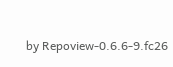by Repoview-0.6.6-9.fc26